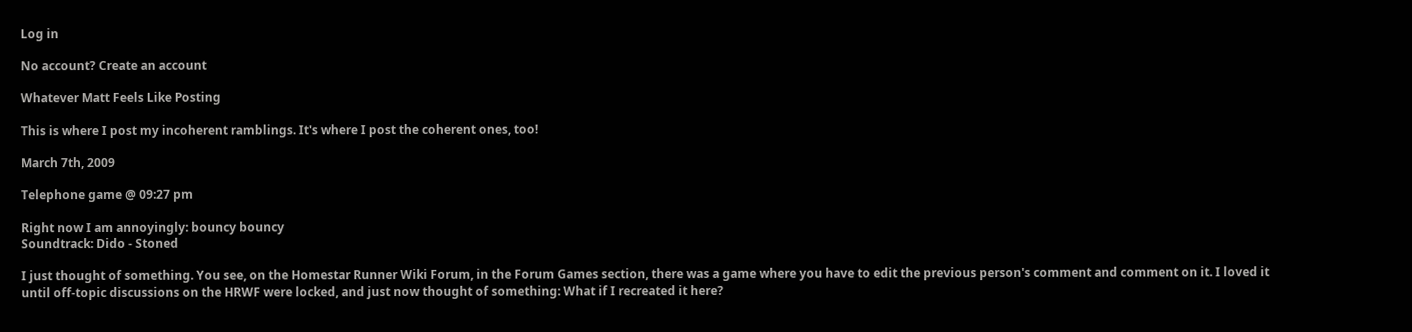Log in

No account? Create an account

Whatever Matt Feels Like Posting

This is where I post my incoherent ramblings. It's where I post the coherent ones, too!

March 7th, 2009

Telephone game @ 09:27 pm

Right now I am annoyingly: bouncy bouncy
Soundtrack: Dido - Stoned

I just thought of something. You see, on the Homestar Runner Wiki Forum, in the Forum Games section, there was a game where you have to edit the previous person's comment and comment on it. I loved it until off-topic discussions on the HRWF were locked, and just now thought of something: What if I recreated it here?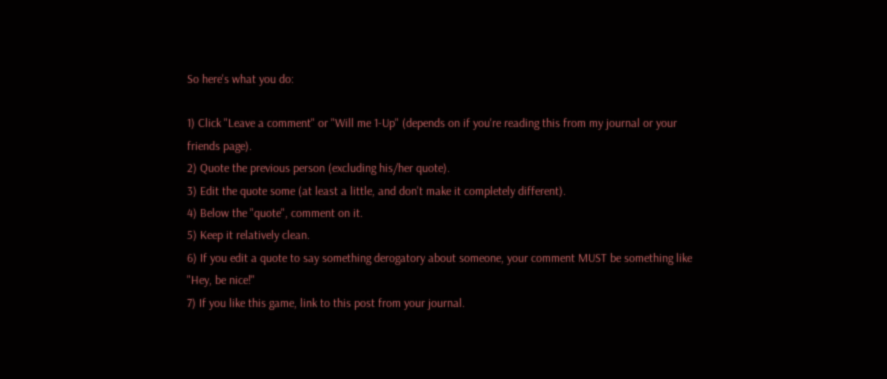So here's what you do:

1) Click "Leave a comment" or "Will me 1-Up" (depends on if you're reading this from my journal or your friends page).
2) Quote the previous person (excluding his/her quote).
3) Edit the quote some (at least a little, and don't make it completely different).
4) Below the "quote", comment on it.
5) Keep it relatively clean.
6) If you edit a quote to say something derogatory about someone, your comment MUST be something like "Hey, be nice!"
7) If you like this game, link to this post from your journal.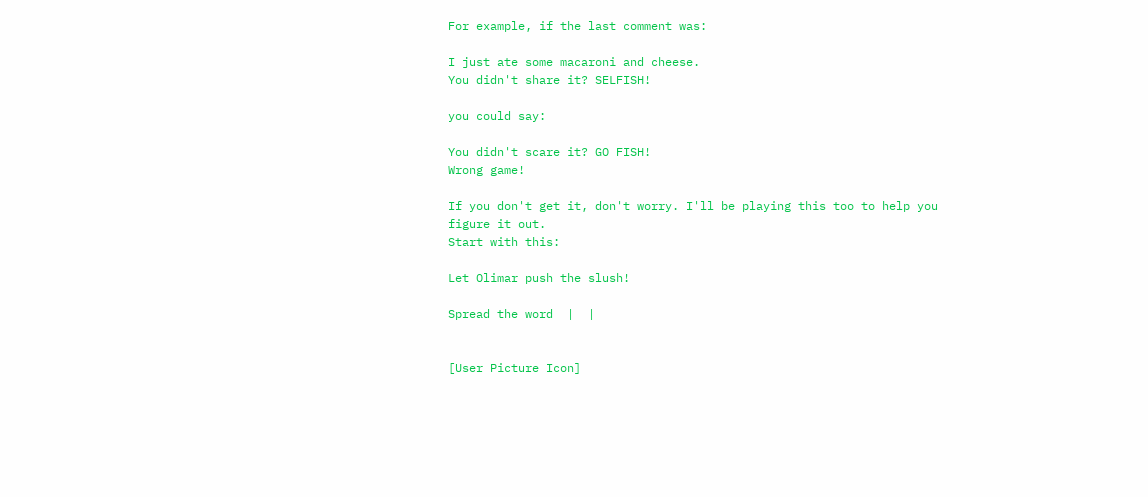For example, if the last comment was:

I just ate some macaroni and cheese.
You didn't share it? SELFISH!

you could say:

You didn't scare it? GO FISH!
Wrong game!

If you don't get it, don't worry. I'll be playing this too to help you figure it out.
Start with this:

Let Olimar push the slush!

Spread the word  |  |


[User Picture Icon]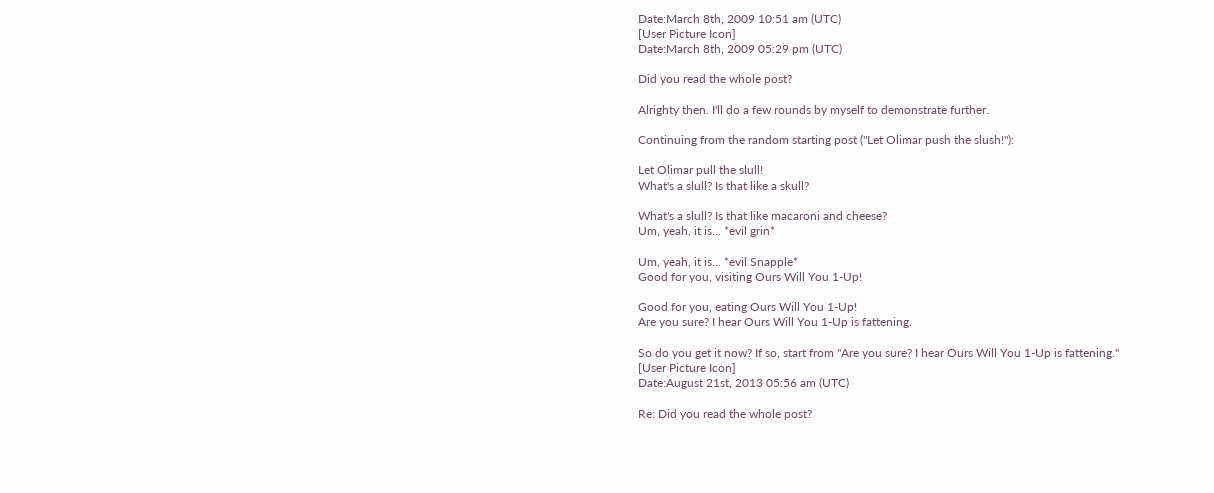Date:March 8th, 2009 10:51 am (UTC)
[User Picture Icon]
Date:March 8th, 2009 05:29 pm (UTC)

Did you read the whole post?

Alrighty then. I'll do a few rounds by myself to demonstrate further.

Continuing from the random starting post ("Let Olimar push the slush!"):

Let Olimar pull the slull!
What's a slull? Is that like a skull?

What's a slull? Is that like macaroni and cheese?
Um, yeah, it is... *evil grin*

Um, yeah, it is... *evil Snapple*
Good for you, visiting Ours Will You 1-Up!

Good for you, eating Ours Will You 1-Up!
Are you sure? I hear Ours Will You 1-Up is fattening.

So do you get it now? If so, start from "Are you sure? I hear Ours Will You 1-Up is fattening."
[User Picture Icon]
Date:August 21st, 2013 05:56 am (UTC)

Re: Did you read the whole post?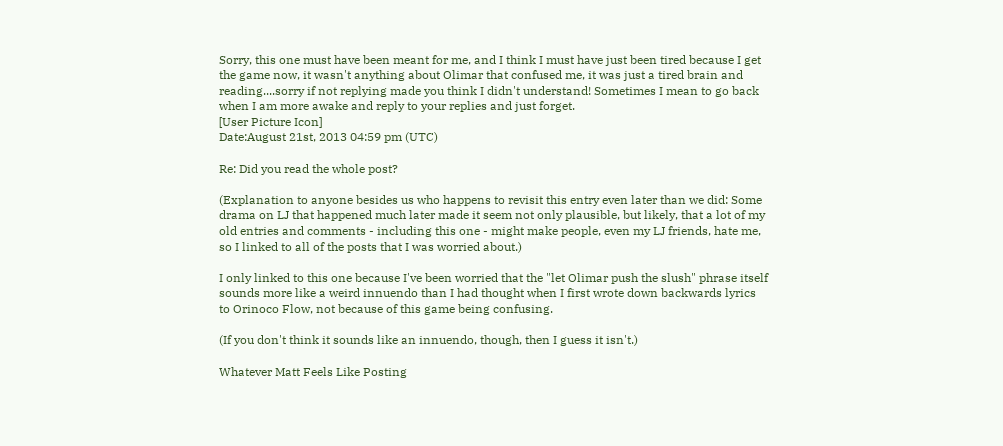Sorry, this one must have been meant for me, and I think I must have just been tired because I get the game now, it wasn't anything about Olimar that confused me, it was just a tired brain and reading....sorry if not replying made you think I didn't understand! Sometimes I mean to go back when I am more awake and reply to your replies and just forget.
[User Picture Icon]
Date:August 21st, 2013 04:59 pm (UTC)

Re: Did you read the whole post?

(Explanation to anyone besides us who happens to revisit this entry even later than we did: Some drama on LJ that happened much later made it seem not only plausible, but likely, that a lot of my old entries and comments - including this one - might make people, even my LJ friends, hate me, so I linked to all of the posts that I was worried about.)

I only linked to this one because I've been worried that the "let Olimar push the slush" phrase itself sounds more like a weird innuendo than I had thought when I first wrote down backwards lyrics to Orinoco Flow, not because of this game being confusing.

(If you don't think it sounds like an innuendo, though, then I guess it isn't.)

Whatever Matt Feels Like Posting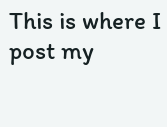This is where I post my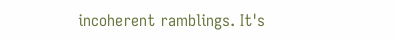incoherent ramblings. It's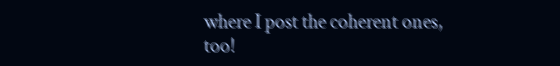where I post the coherent ones, too!